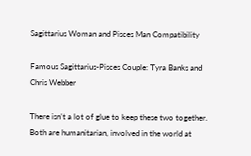Sagittarius Woman and Pisces Man Compatibility

Famous Sagittarius-Pisces Couple: Tyra Banks and Chris Webber

There isn’t a lot of glue to keep these two together. Both are humanitarian, involved in the world at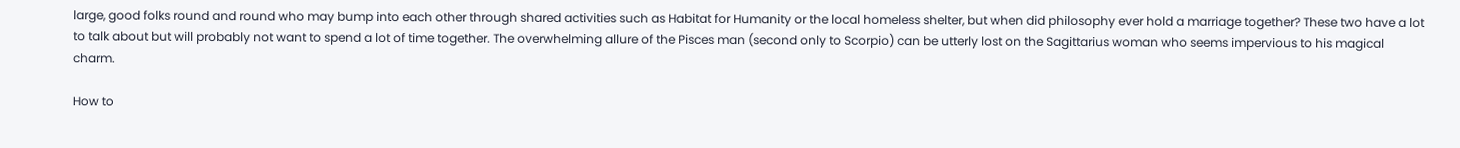large, good folks round and round who may bump into each other through shared activities such as Habitat for Humanity or the local homeless shelter, but when did philosophy ever hold a marriage together? These two have a lot to talk about but will probably not want to spend a lot of time together. The overwhelming allure of the Pisces man (second only to Scorpio) can be utterly lost on the Sagittarius woman who seems impervious to his magical charm.

How to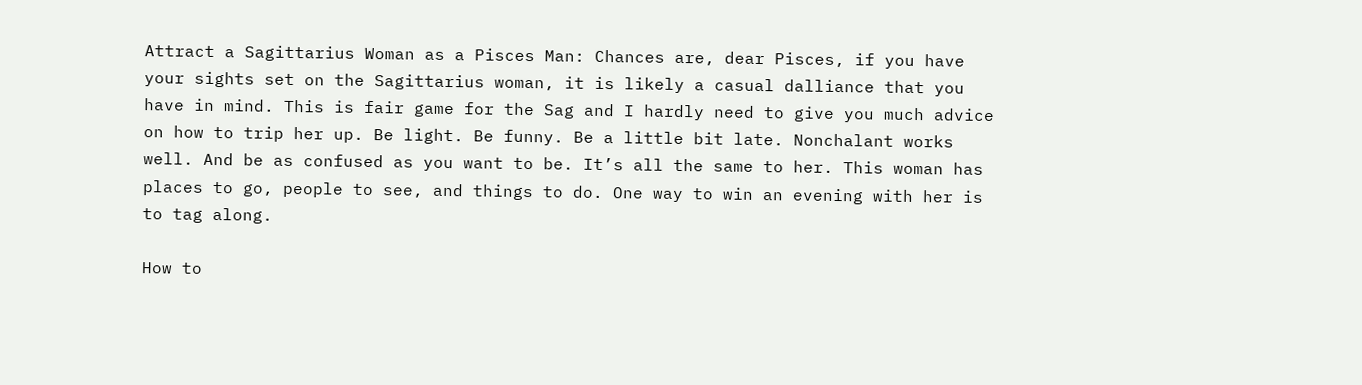Attract a Sagittarius Woman as a Pisces Man: Chances are, dear Pisces, if you have your sights set on the Sagittarius woman, it is likely a casual dalliance that you have in mind. This is fair game for the Sag and I hardly need to give you much advice on how to trip her up. Be light. Be funny. Be a little bit late. Nonchalant works well. And be as confused as you want to be. It’s all the same to her. This woman has places to go, people to see, and things to do. One way to win an evening with her is to tag along.

How to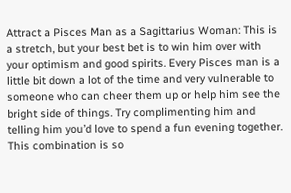Attract a Pisces Man as a Sagittarius Woman: This is a stretch, but your best bet is to win him over with your optimism and good spirits. Every Pisces man is a little bit down a lot of the time and very vulnerable to someone who can cheer them up or help him see the bright side of things. Try complimenting him and telling him you’d love to spend a fun evening together. This combination is so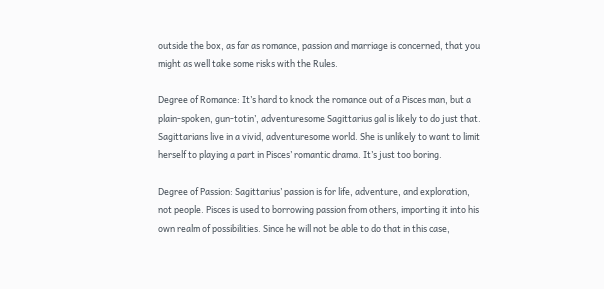outside the box, as far as romance, passion and marriage is concerned, that you might as well take some risks with the Rules.

Degree of Romance: It’s hard to knock the romance out of a Pisces man, but a plain-spoken, gun-totin’, adventuresome Sagittarius gal is likely to do just that. Sagittarians live in a vivid, adventuresome world. She is unlikely to want to limit herself to playing a part in Pisces’ romantic drama. It’s just too boring.

Degree of Passion: Sagittarius’ passion is for life, adventure, and exploration, not people. Pisces is used to borrowing passion from others, importing it into his own realm of possibilities. Since he will not be able to do that in this case,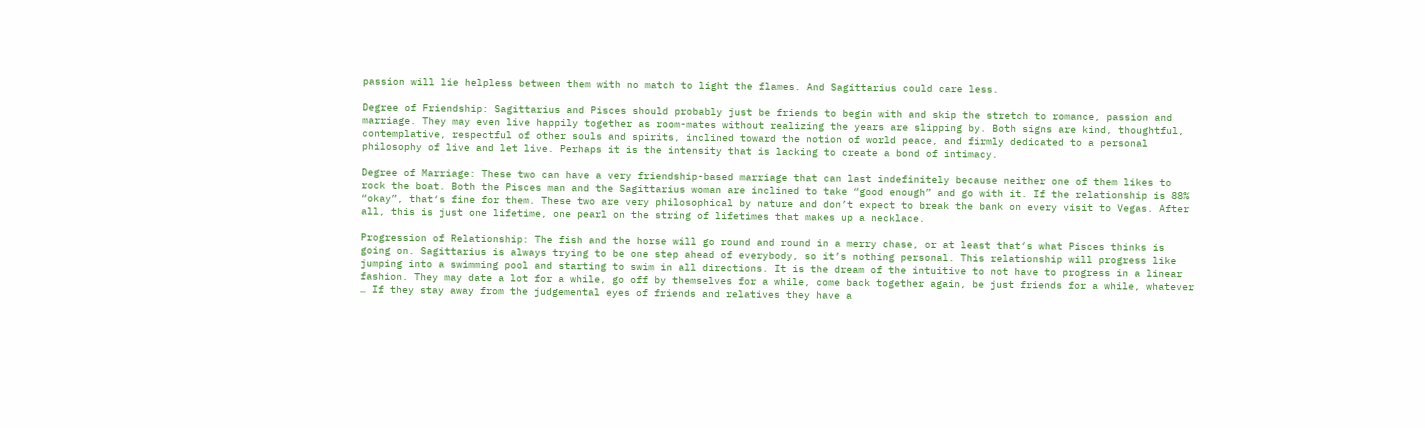passion will lie helpless between them with no match to light the flames. And Sagittarius could care less.

Degree of Friendship: Sagittarius and Pisces should probably just be friends to begin with and skip the stretch to romance, passion and marriage. They may even live happily together as room-mates without realizing the years are slipping by. Both signs are kind, thoughtful, contemplative, respectful of other souls and spirits, inclined toward the notion of world peace, and firmly dedicated to a personal philosophy of live and let live. Perhaps it is the intensity that is lacking to create a bond of intimacy.

Degree of Marriage: These two can have a very friendship-based marriage that can last indefinitely because neither one of them likes to rock the boat. Both the Pisces man and the Sagittarius woman are inclined to take “good enough” and go with it. If the relationship is 88% “okay”, that‘s fine for them. These two are very philosophical by nature and don’t expect to break the bank on every visit to Vegas. After all, this is just one lifetime, one pearl on the string of lifetimes that makes up a necklace.

Progression of Relationship: The fish and the horse will go round and round in a merry chase, or at least that‘s what Pisces thinks is going on. Sagittarius is always trying to be one step ahead of everybody, so it’s nothing personal. This relationship will progress like jumping into a swimming pool and starting to swim in all directions. It is the dream of the intuitive to not have to progress in a linear fashion. They may date a lot for a while, go off by themselves for a while, come back together again, be just friends for a while, whatever … If they stay away from the judgemental eyes of friends and relatives they have a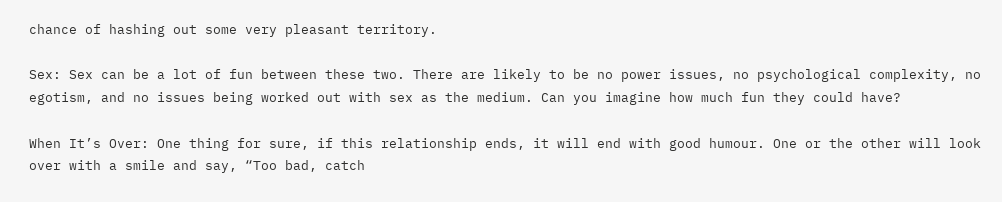chance of hashing out some very pleasant territory.

Sex: Sex can be a lot of fun between these two. There are likely to be no power issues, no psychological complexity, no egotism, and no issues being worked out with sex as the medium. Can you imagine how much fun they could have?

When It’s Over: One thing for sure, if this relationship ends, it will end with good humour. One or the other will look over with a smile and say, “Too bad, catch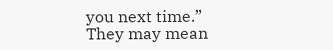you next time.” They may mean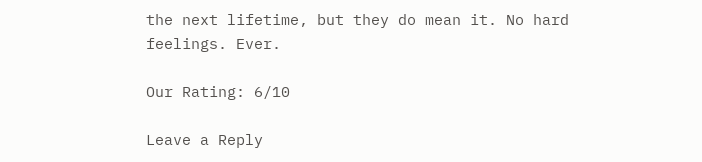the next lifetime, but they do mean it. No hard feelings. Ever.

Our Rating: 6/10

Leave a Reply